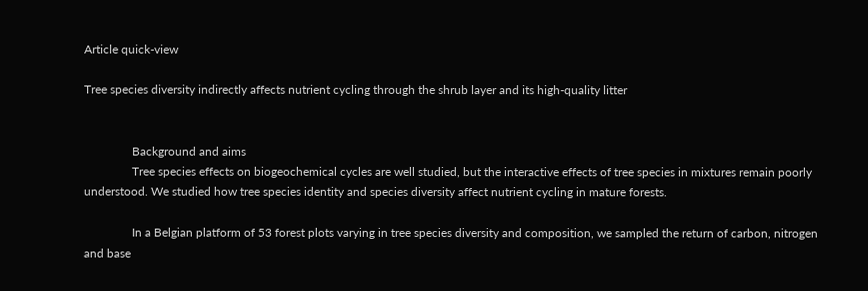Article quick-view

Tree species diversity indirectly affects nutrient cycling through the shrub layer and its high-quality litter


                Background and aims
                Tree species effects on biogeochemical cycles are well studied, but the interactive effects of tree species in mixtures remain poorly understood. We studied how tree species identity and species diversity affect nutrient cycling in mature forests.

                In a Belgian platform of 53 forest plots varying in tree species diversity and composition, we sampled the return of carbon, nitrogen and base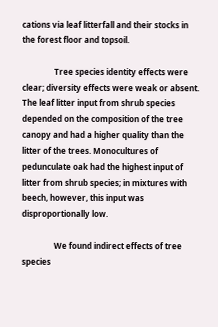cations via leaf litterfall and their stocks in the forest floor and topsoil.

                Tree species identity effects were clear; diversity effects were weak or absent. The leaf litter input from shrub species depended on the composition of the tree canopy and had a higher quality than the litter of the trees. Monocultures of pedunculate oak had the highest input of litter from shrub species; in mixtures with beech, however, this input was disproportionally low.

                We found indirect effects of tree species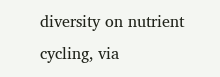diversity on nutrient cycling, via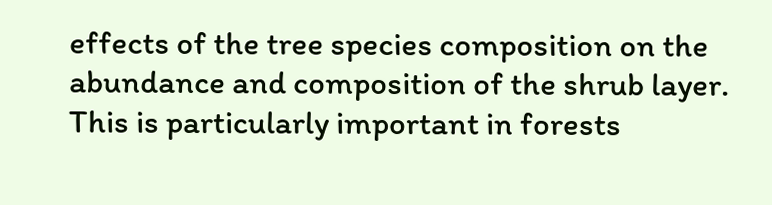effects of the tree species composition on the abundance and composition of the shrub layer. This is particularly important in forests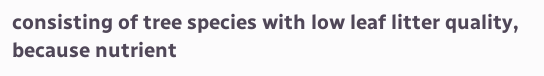consisting of tree species with low leaf litter quality, because nutrient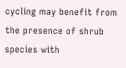cycling may benefit from the presence of shrub species with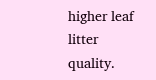higher leaf litter quality.